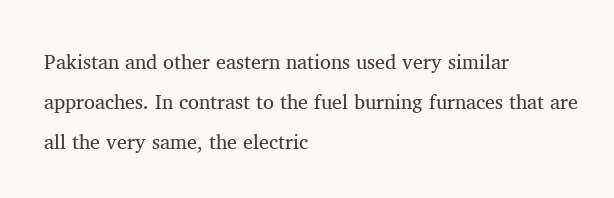Pakistan and other eastern nations used very similar approaches. In contrast to the fuel burning furnaces that are all the very same, the electric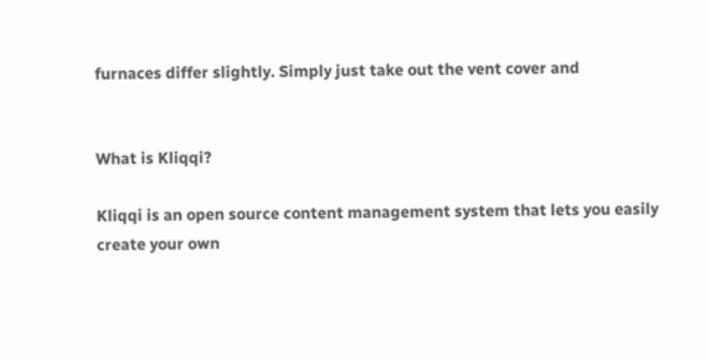furnaces differ slightly. Simply just take out the vent cover and


What is Kliqqi?

Kliqqi is an open source content management system that lets you easily create your own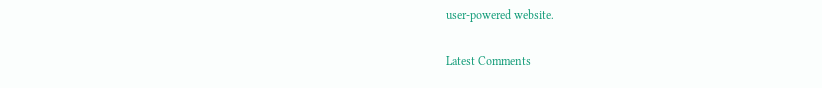user-powered website.

Latest Comments